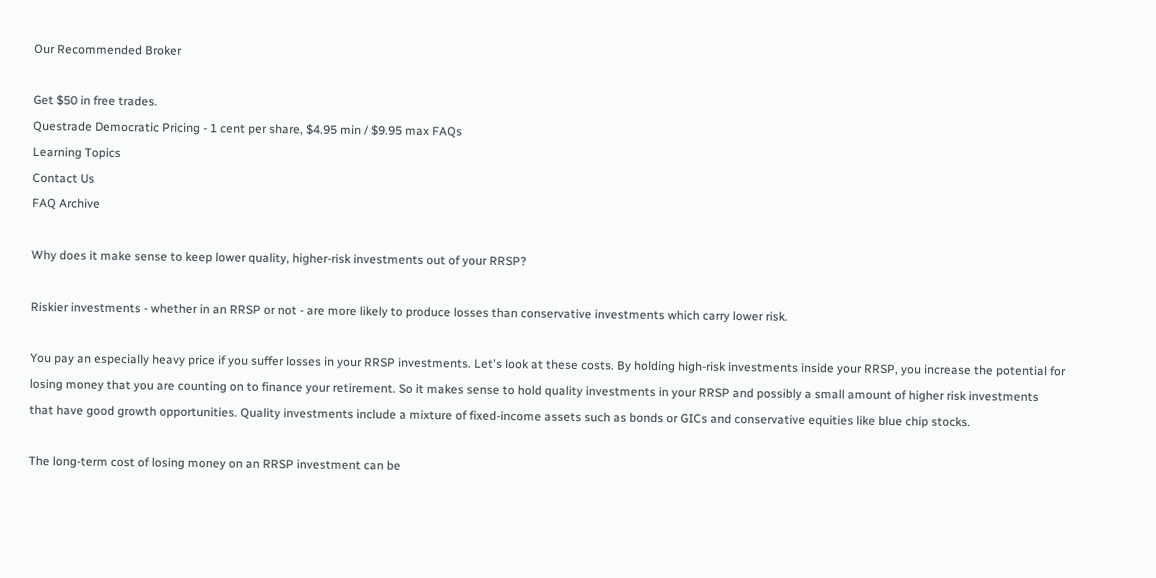Our Recommended Broker

Get $50 in free trades.
Questrade Democratic Pricing - 1 cent per share, $4.95 min / $9.95 max FAQs
Learning Topics
Contact Us
FAQ Archive

Why does it make sense to keep lower quality, higher-risk investments out of your RRSP?

Riskier investments - whether in an RRSP or not - are more likely to produce losses than conservative investments which carry lower risk.

You pay an especially heavy price if you suffer losses in your RRSP investments. Let's look at these costs. By holding high-risk investments inside your RRSP, you increase the potential for losing money that you are counting on to finance your retirement. So it makes sense to hold quality investments in your RRSP and possibly a small amount of higher risk investments that have good growth opportunities. Quality investments include a mixture of fixed-income assets such as bonds or GICs and conservative equities like blue chip stocks.

The long-term cost of losing money on an RRSP investment can be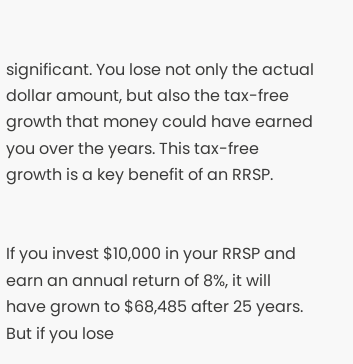significant. You lose not only the actual dollar amount, but also the tax-free growth that money could have earned you over the years. This tax-free growth is a key benefit of an RRSP.


If you invest $10,000 in your RRSP and earn an annual return of 8%, it will have grown to $68,485 after 25 years. But if you lose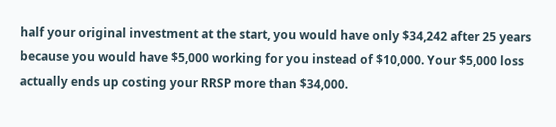half your original investment at the start, you would have only $34,242 after 25 years because you would have $5,000 working for you instead of $10,000. Your $5,000 loss actually ends up costing your RRSP more than $34,000.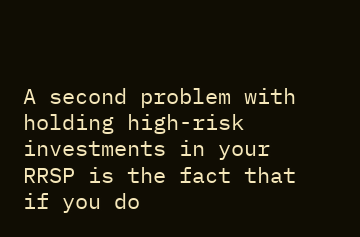A second problem with holding high-risk investments in your RRSP is the fact that if you do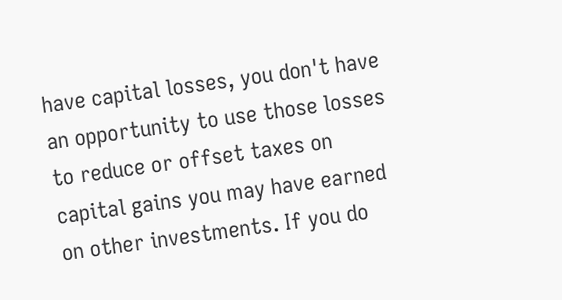have capital losses, you don't have an opportunity to use those losses to reduce or offset taxes on capital gains you may have earned on other investments. If you do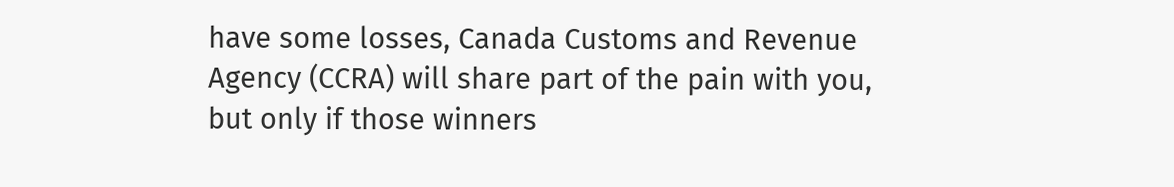have some losses, Canada Customs and Revenue Agency (CCRA) will share part of the pain with you, but only if those winners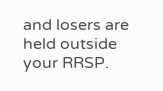and losers are held outside your RRSP.